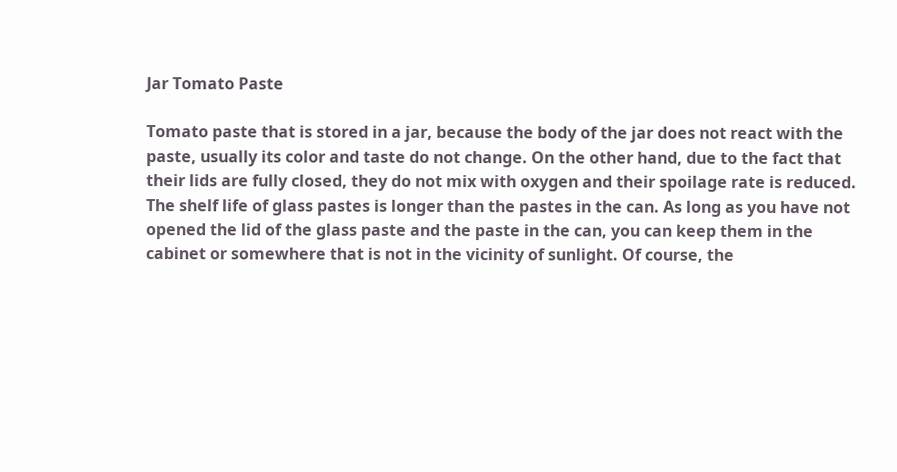Jar Tomato Paste

Tomato paste that is stored in a jar, because the body of the jar does not react with the paste, usually its color and taste do not change. On the other hand, due to the fact that their lids are fully closed, they do not mix with oxygen and their spoilage rate is reduced. The shelf life of glass pastes is longer than the pastes in the can. As long as you have not opened the lid of the glass paste and the paste in the can, you can keep them in the cabinet or somewhere that is not in the vicinity of sunlight. Of course, the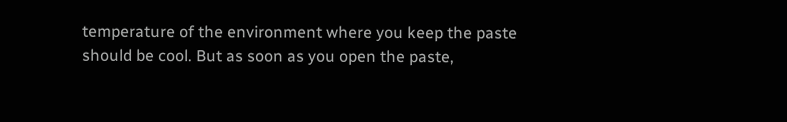temperature of the environment where you keep the paste should be cool. But as soon as you open the paste,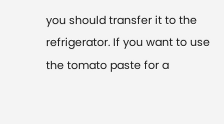you should transfer it to the refrigerator. If you want to use the tomato paste for a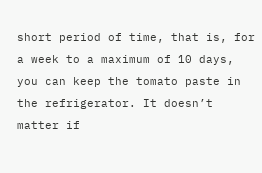short period of time, that is, for a week to a maximum of 10 days, you can keep the tomato paste in the refrigerator. It doesn’t matter if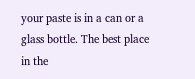your paste is in a can or a glass bottle. The best place in the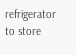refrigerator to store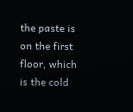the paste is on the first floor, which is the cold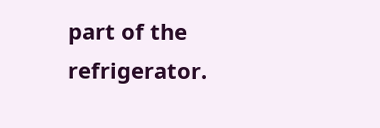part of the refrigerator.